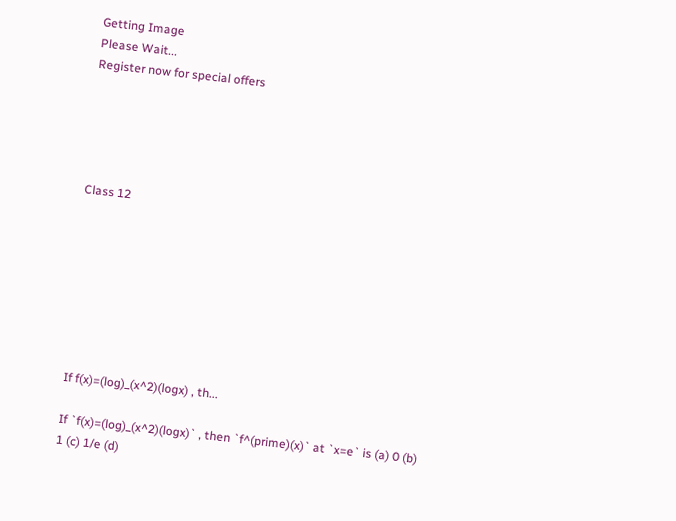Getting Image
Please Wait...
Register now for special offers





Class 12








If f(x)=(log)_(x^2)(logx) , th...

If `f(x)=(log)_(x^2)(logx)` , then `f^(prime)(x)` at `x=e` is (a) 0 (b) 1 (c) 1/e (d)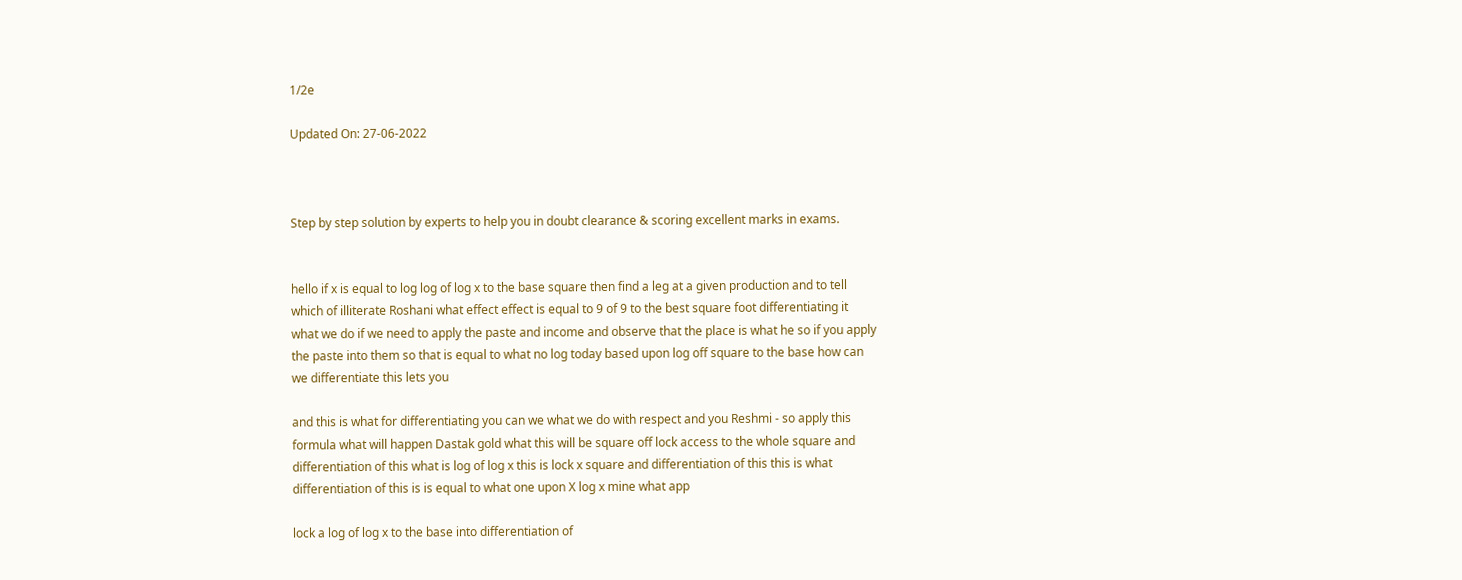1/2e

Updated On: 27-06-2022



Step by step solution by experts to help you in doubt clearance & scoring excellent marks in exams.


hello if x is equal to log log of log x to the base square then find a leg at a given production and to tell which of illiterate Roshani what effect effect is equal to 9 of 9 to the best square foot differentiating it what we do if we need to apply the paste and income and observe that the place is what he so if you apply the paste into them so that is equal to what no log today based upon log off square to the base how can we differentiate this lets you

and this is what for differentiating you can we what we do with respect and you Reshmi - so apply this formula what will happen Dastak gold what this will be square off lock access to the whole square and differentiation of this what is log of log x this is lock x square and differentiation of this this is what differentiation of this is is equal to what one upon X log x mine what app

lock a log of log x to the base into differentiation of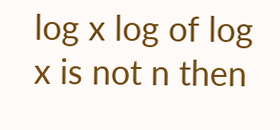log x log of log x is not n then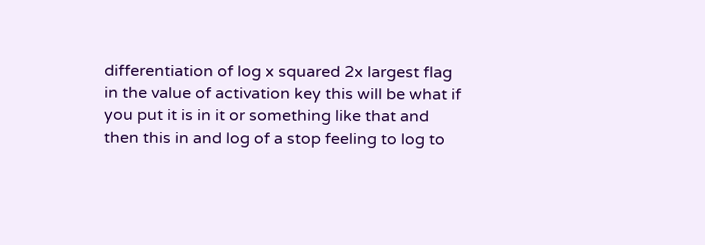differentiation of log x squared 2x largest flag in the value of activation key this will be what if you put it is in it or something like that and then this in and log of a stop feeling to log to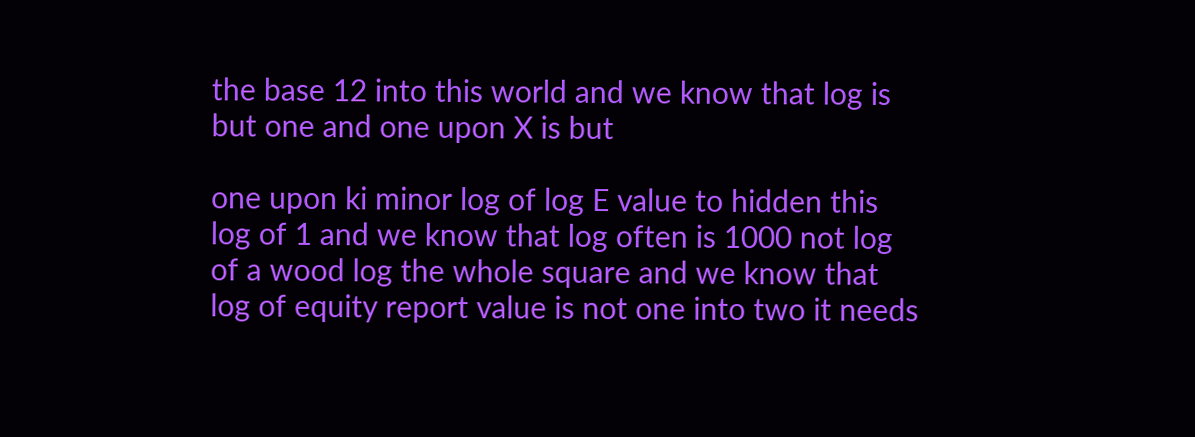the base 12 into this world and we know that log is but one and one upon X is but

one upon ki minor log of log E value to hidden this log of 1 and we know that log often is 1000 not log of a wood log the whole square and we know that log of equity report value is not one into two it needs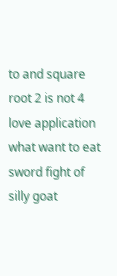to and square root 2 is not 4 love application what want to eat sword fight of silly goat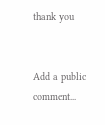thank you


Add a public comment...